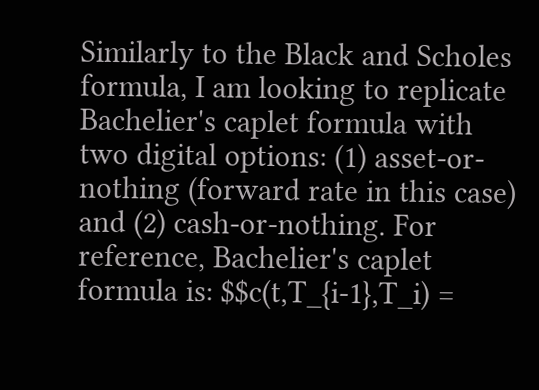Similarly to the Black and Scholes formula, I am looking to replicate Bachelier's caplet formula with two digital options: (1) asset-or-nothing (forward rate in this case) and (2) cash-or-nothing. For reference, Bachelier's caplet formula is: $$c(t,T_{i-1},T_i) =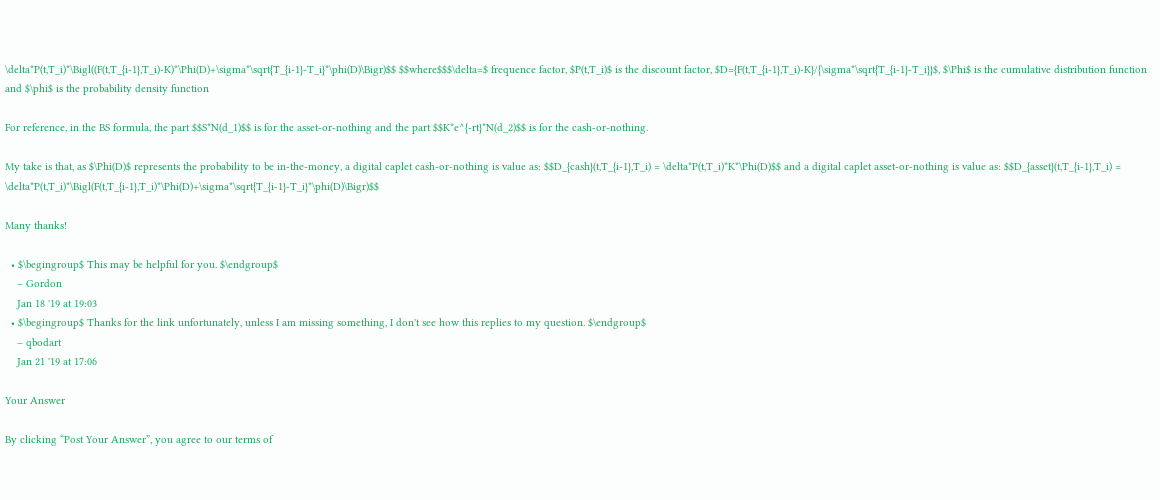\delta*P(t,T_i)*\Bigl((F(t,T_{i-1},T_i)-K)*\Phi(D)+\sigma*\sqrt{T_{i-1}-T_i}*\phi(D)\Bigr)$$ $$where$$$\delta=$ frequence factor, $P(t,T_i)$ is the discount factor, $D={F(t,T_{i-1},T_i)-K}/{\sigma*\sqrt{T_{i-1}-T_i}}$, $\Phi$ is the cumulative distribution function and $\phi$ is the probability density function

For reference, in the BS formula, the part $$S*N(d_1)$$ is for the asset-or-nothing and the part $$K*e^{-rt}*N(d_2)$$ is for the cash-or-nothing.

My take is that, as $\Phi(D)$ represents the probability to be in-the-money, a digital caplet cash-or-nothing is value as: $$D_{cash}(t,T_{i-1},T_i) = \delta*P(t,T_i)*K*\Phi(D)$$ and a digital caplet asset-or-nothing is value as: $$D_{asset}(t,T_{i-1},T_i) = \delta*P(t,T_i)*\Bigl(F(t,T_{i-1},T_i)*\Phi(D)+\sigma*\sqrt{T_{i-1}-T_i}*\phi(D)\Bigr)$$

Many thanks!

  • $\begingroup$ This may be helpful for you. $\endgroup$
    – Gordon
    Jan 18 '19 at 19:03
  • $\begingroup$ Thanks for the link unfortunately, unless I am missing something, I don't see how this replies to my question. $\endgroup$
    – qbodart
    Jan 21 '19 at 17:06

Your Answer

By clicking “Post Your Answer”, you agree to our terms of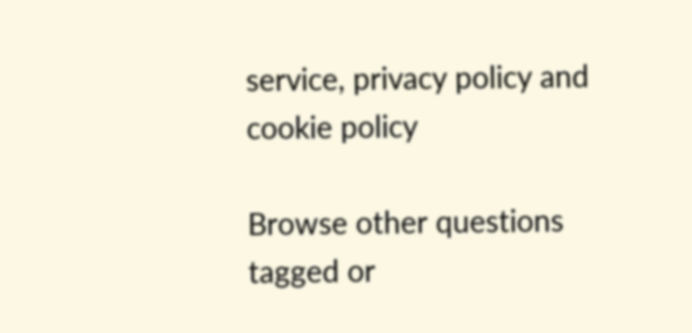service, privacy policy and cookie policy

Browse other questions tagged or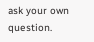ask your own question.